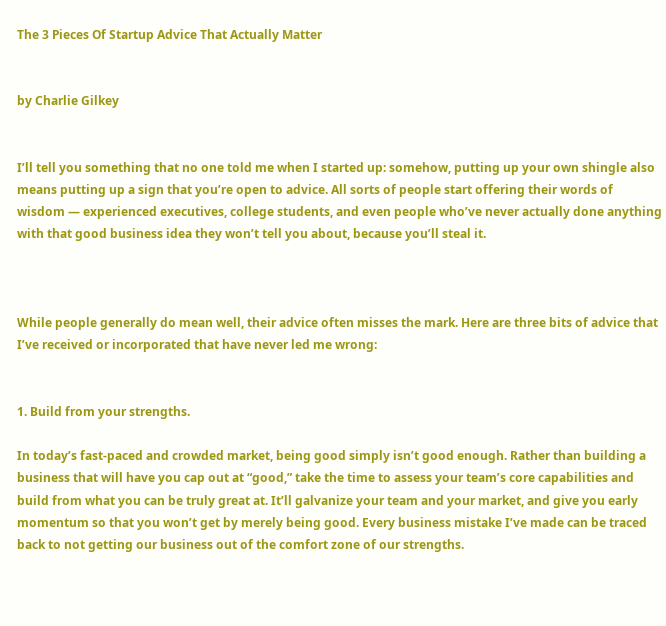The 3 Pieces Of Startup Advice That Actually Matter


by Charlie Gilkey


I’ll tell you something that no one told me when I started up: somehow, putting up your own shingle also means putting up a sign that you’re open to advice. All sorts of people start offering their words of wisdom — experienced executives, college students, and even people who’ve never actually done anything with that good business idea they won’t tell you about, because you’ll steal it.



While people generally do mean well, their advice often misses the mark. Here are three bits of advice that I’ve received or incorporated that have never led me wrong:


1. Build from your strengths.

In today’s fast-paced and crowded market, being good simply isn’t good enough. Rather than building a business that will have you cap out at “good,” take the time to assess your team’s core capabilities and build from what you can be truly great at. It’ll galvanize your team and your market, and give you early momentum so that you won’t get by merely being good. Every business mistake I’ve made can be traced back to not getting our business out of the comfort zone of our strengths.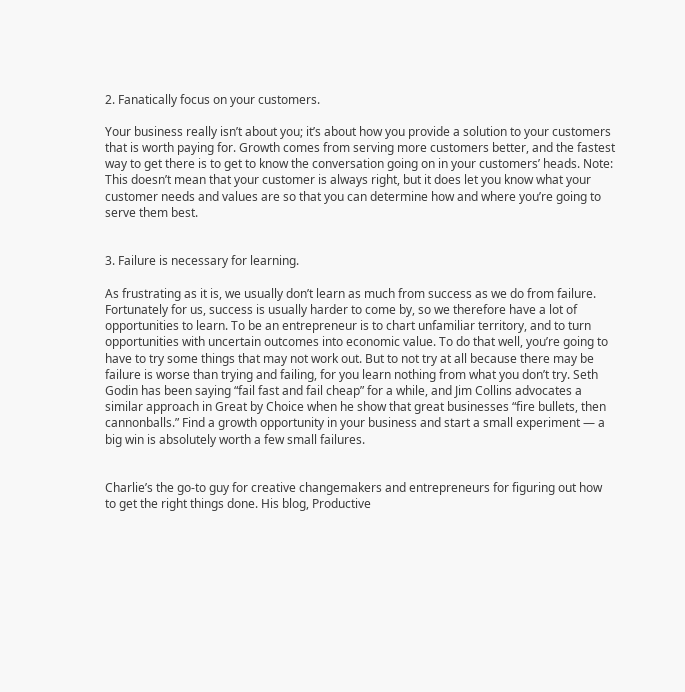2. Fanatically focus on your customers.

Your business really isn’t about you; it’s about how you provide a solution to your customers that is worth paying for. Growth comes from serving more customers better, and the fastest way to get there is to get to know the conversation going on in your customers’ heads. Note: This doesn’t mean that your customer is always right, but it does let you know what your customer needs and values are so that you can determine how and where you’re going to serve them best.


3. Failure is necessary for learning.

As frustrating as it is, we usually don’t learn as much from success as we do from failure. Fortunately for us, success is usually harder to come by, so we therefore have a lot of opportunities to learn. To be an entrepreneur is to chart unfamiliar territory, and to turn opportunities with uncertain outcomes into economic value. To do that well, you’re going to have to try some things that may not work out. But to not try at all because there may be failure is worse than trying and failing, for you learn nothing from what you don’t try. Seth Godin has been saying “fail fast and fail cheap” for a while, and Jim Collins advocates a similar approach in Great by Choice when he show that great businesses “fire bullets, then cannonballs.” Find a growth opportunity in your business and start a small experiment — a big win is absolutely worth a few small failures.


Charlie’s the go-to guy for creative changemakers and entrepreneurs for figuring out how to get the right things done. His blog, Productive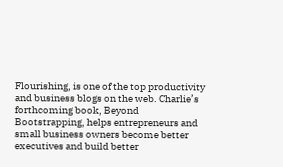Flourishing, is one of the top productivity and business blogs on the web. Charlie’s forthcoming book, Beyond Bootstrapping, helps entrepreneurs and small business owners become better executives and build better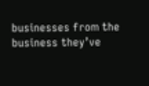businesses from the business they’ve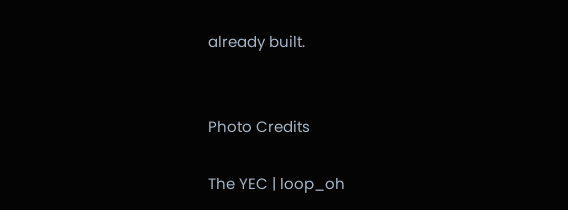already built.


Photo Credits

The YEC | loop_oh